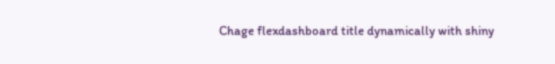Chage flexdashboard title dynamically with shiny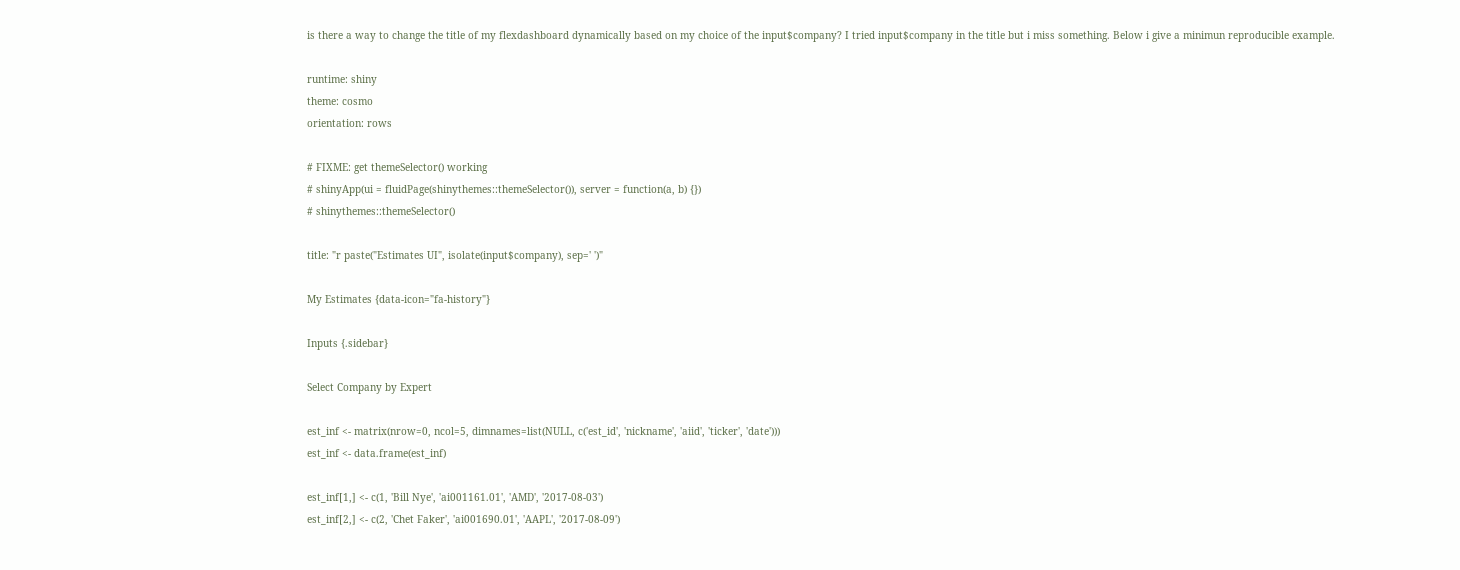is there a way to change the title of my flexdashboard dynamically based on my choice of the input$company? I tried input$company in the title but i miss something. Below i give a minimun reproducible example.

runtime: shiny
theme: cosmo
orientation: rows

# FIXME: get themeSelector() working
# shinyApp(ui = fluidPage(shinythemes::themeSelector()), server = function(a, b) {})
# shinythemes::themeSelector()

title: "r paste("Estimates UI", isolate(input$company), sep=' ')"

My Estimates {data-icon="fa-history"}

Inputs {.sidebar}

Select Company by Expert

est_inf <- matrix(nrow=0, ncol=5, dimnames=list(NULL, c('est_id', 'nickname', 'aiid', 'ticker', 'date')))
est_inf <- data.frame(est_inf)

est_inf[1,] <- c(1, 'Bill Nye', 'ai001161.01', 'AMD', '2017-08-03')
est_inf[2,] <- c(2, 'Chet Faker', 'ai001690.01', 'AAPL', '2017-08-09')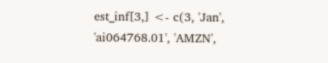est_inf[3,] <- c(3, 'Jan', 'ai064768.01', 'AMZN',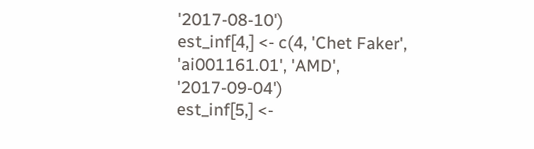'2017-08-10')
est_inf[4,] <- c(4, 'Chet Faker', 'ai001161.01', 'AMD', '2017-09-04')
est_inf[5,] <-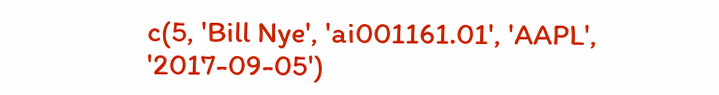c(5, 'Bill Nye', 'ai001161.01', 'AAPL', '2017-09-05')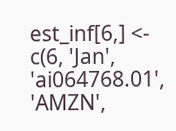est_inf[6,] <- c(6, 'Jan', 'ai064768.01', 'AMZN',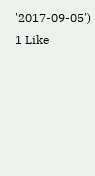'2017-09-05')
1 Like